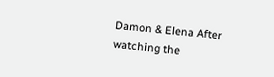Damon & Elena After watching the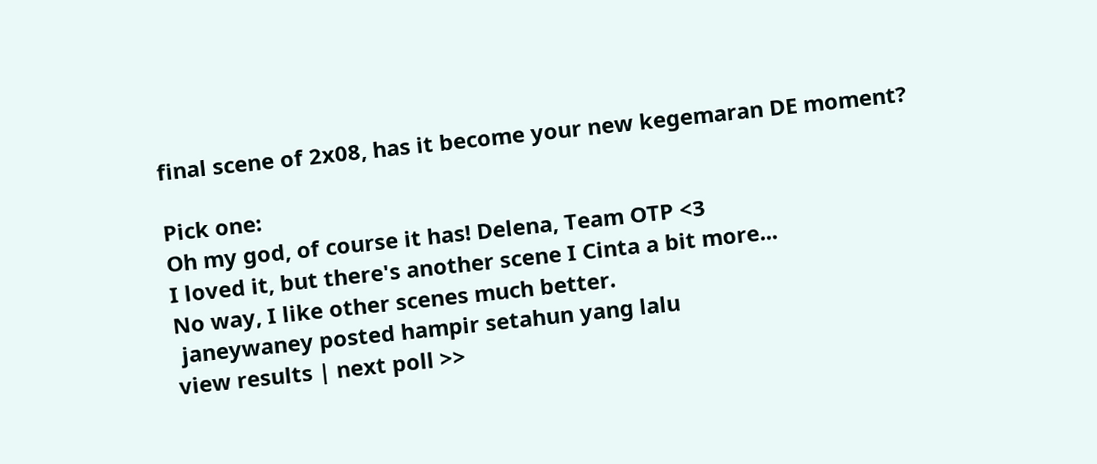final scene of 2x08, has it become your new kegemaran DE moment?

Pick one:
Oh my god, of course it has! Delena, Team OTP <3
I loved it, but there's another scene I Cinta a bit more...
No way, I like other scenes much better.
 janeywaney posted hampir setahun yang lalu
view results | next poll >>